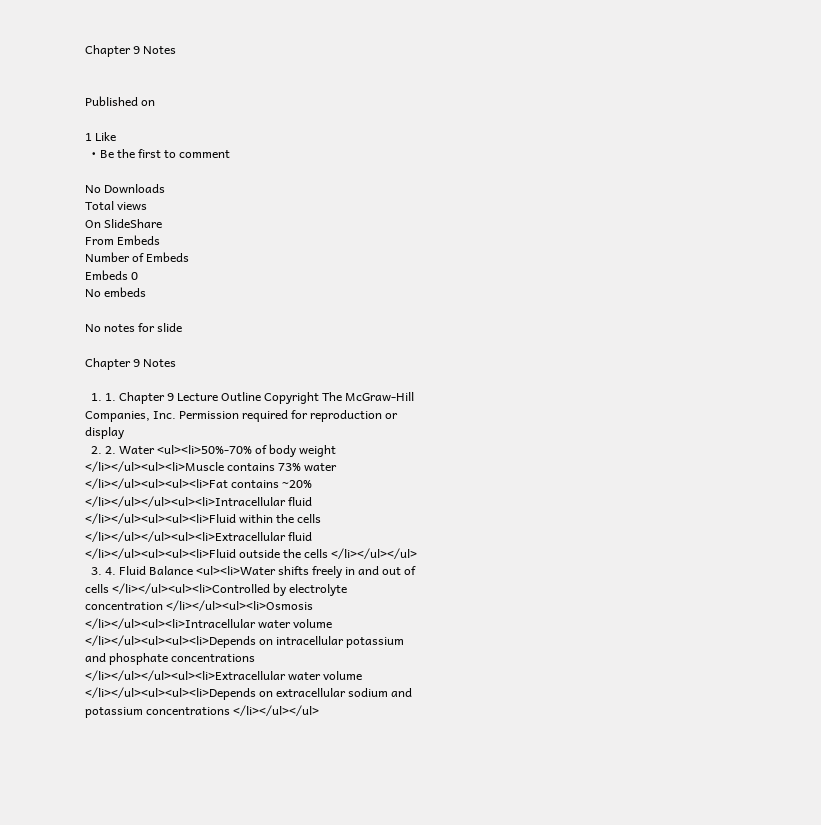Chapter 9 Notes


Published on

1 Like
  • Be the first to comment

No Downloads
Total views
On SlideShare
From Embeds
Number of Embeds
Embeds 0
No embeds

No notes for slide

Chapter 9 Notes

  1. 1. Chapter 9 Lecture Outline Copyright The McGraw-Hill Companies, Inc. Permission required for reproduction or display
  2. 2. Water <ul><li>50%-70% of body weight </li></ul><ul><li>Muscle contains 73% water </li></ul><ul><ul><li>Fat contains ~20% </li></ul></ul><ul><li>Intracellular fluid </li></ul><ul><ul><li>Fluid within the cells </li></ul></ul><ul><li>Extracellular fluid </li></ul><ul><ul><li>Fluid outside the cells </li></ul></ul>
  3. 4. Fluid Balance <ul><li>Water shifts freely in and out of cells </li></ul><ul><li>Controlled by electrolyte concentration </li></ul><ul><li>Osmosis </li></ul><ul><li>Intracellular water volume </li></ul><ul><ul><li>Depends on intracellular potassium and phosphate concentrations </li></ul></ul><ul><li>Extracellular water volume </li></ul><ul><ul><li>Depends on extracellular sodium and potassium concentrations </li></ul></ul>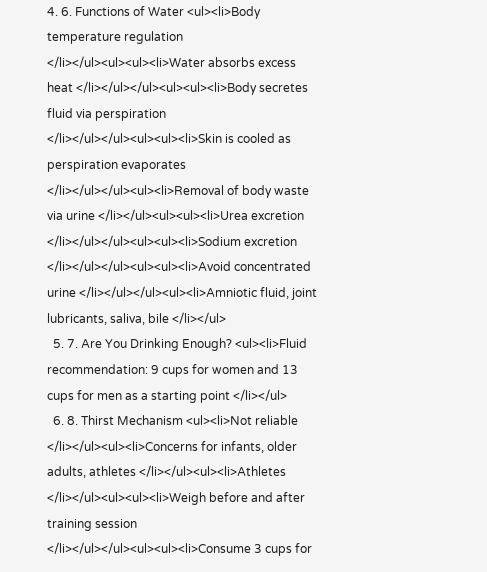4. 6. Functions of Water <ul><li>Body temperature regulation </li></ul><ul><ul><li>Water absorbs excess heat </li></ul></ul><ul><ul><li>Body secretes fluid via perspiration </li></ul></ul><ul><ul><li>Skin is cooled as perspiration evaporates </li></ul></ul><ul><li>Removal of body waste via urine </li></ul><ul><ul><li>Urea excretion </li></ul></ul><ul><ul><li>Sodium excretion </li></ul></ul><ul><ul><li>Avoid concentrated urine </li></ul></ul><ul><li>Amniotic fluid, joint lubricants, saliva, bile </li></ul>
  5. 7. Are You Drinking Enough? <ul><li>Fluid recommendation: 9 cups for women and 13 cups for men as a starting point </li></ul>
  6. 8. Thirst Mechanism <ul><li>Not reliable </li></ul><ul><li>Concerns for infants, older adults, athletes </li></ul><ul><li>Athletes </li></ul><ul><ul><li>Weigh before and after training session </li></ul></ul><ul><ul><li>Consume 3 cups for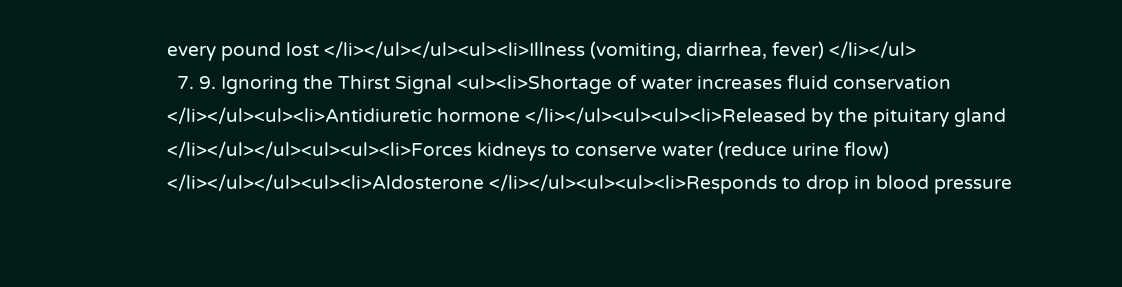every pound lost </li></ul></ul><ul><li>Illness (vomiting, diarrhea, fever) </li></ul>
  7. 9. Ignoring the Thirst Signal <ul><li>Shortage of water increases fluid conservation </li></ul><ul><li>Antidiuretic hormone </li></ul><ul><ul><li>Released by the pituitary gland </li></ul></ul><ul><ul><li>Forces kidneys to conserve water (reduce urine flow) </li></ul></ul><ul><li>Aldosterone </li></ul><ul><ul><li>Responds to drop in blood pressure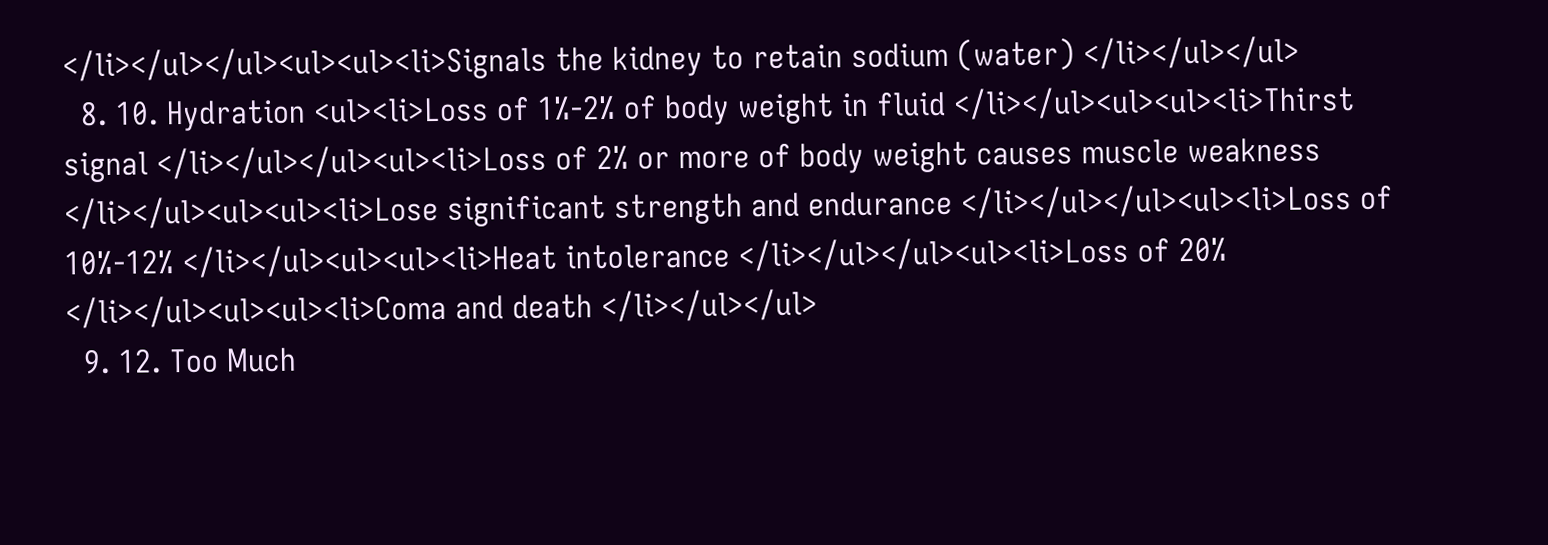</li></ul></ul><ul><ul><li>Signals the kidney to retain sodium (water) </li></ul></ul>
  8. 10. Hydration <ul><li>Loss of 1%-2% of body weight in fluid </li></ul><ul><ul><li>Thirst signal </li></ul></ul><ul><li>Loss of 2% or more of body weight causes muscle weakness </li></ul><ul><ul><li>Lose significant strength and endurance </li></ul></ul><ul><li>Loss of 10%-12% </li></ul><ul><ul><li>Heat intolerance </li></ul></ul><ul><li>Loss of 20% </li></ul><ul><ul><li>Coma and death </li></ul></ul>
  9. 12. Too Much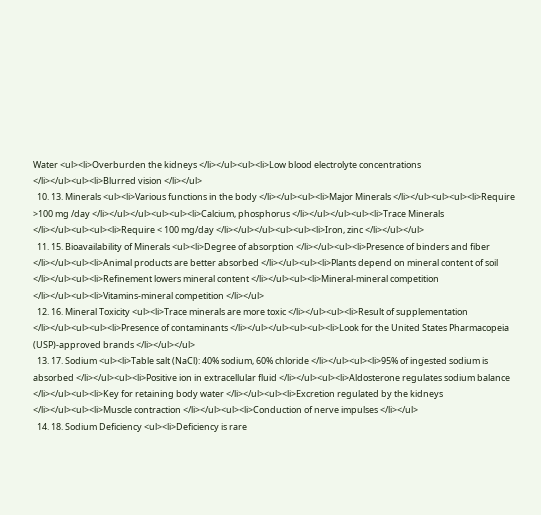Water <ul><li>Overburden the kidneys </li></ul><ul><li>Low blood electrolyte concentrations </li></ul><ul><li>Blurred vision </li></ul>
  10. 13. Minerals <ul><li>Various functions in the body </li></ul><ul><li>Major Minerals </li></ul><ul><ul><li>Require >100 mg /day </li></ul></ul><ul><ul><li>Calcium, phosphorus </li></ul></ul><ul><li>Trace Minerals </li></ul><ul><ul><li>Require < 100 mg/day </li></ul></ul><ul><ul><li>Iron, zinc </li></ul></ul>
  11. 15. Bioavailability of Minerals <ul><li>Degree of absorption </li></ul><ul><li>Presence of binders and fiber </li></ul><ul><li>Animal products are better absorbed </li></ul><ul><li>Plants depend on mineral content of soil </li></ul><ul><li>Refinement lowers mineral content </li></ul><ul><li>Mineral-mineral competition </li></ul><ul><li>Vitamins-mineral competition </li></ul>
  12. 16. Mineral Toxicity <ul><li>Trace minerals are more toxic </li></ul><ul><li>Result of supplementation </li></ul><ul><ul><li>Presence of contaminants </li></ul></ul><ul><ul><li>Look for the United States Pharmacopeia (USP)-approved brands </li></ul></ul>
  13. 17. Sodium <ul><li>Table salt (NaCl): 40% sodium, 60% chloride </li></ul><ul><li>95% of ingested sodium is absorbed </li></ul><ul><li>Positive ion in extracellular fluid </li></ul><ul><li>Aldosterone regulates sodium balance </li></ul><ul><li>Key for retaining body water </li></ul><ul><li>Excretion regulated by the kidneys </li></ul><ul><li>Muscle contraction </li></ul><ul><li>Conduction of nerve impulses </li></ul>
  14. 18. Sodium Deficiency <ul><li>Deficiency is rare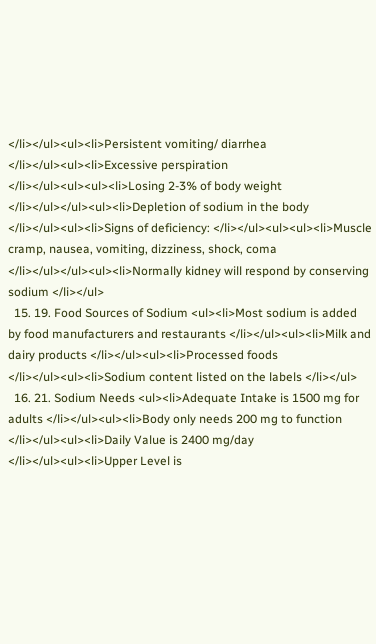</li></ul><ul><li>Persistent vomiting/ diarrhea </li></ul><ul><li>Excessive perspiration </li></ul><ul><ul><li>Losing 2-3% of body weight </li></ul></ul><ul><li>Depletion of sodium in the body </li></ul><ul><li>Signs of deficiency: </li></ul><ul><ul><li>Muscle cramp, nausea, vomiting, dizziness, shock, coma </li></ul></ul><ul><li>Normally kidney will respond by conserving sodium </li></ul>
  15. 19. Food Sources of Sodium <ul><li>Most sodium is added by food manufacturers and restaurants </li></ul><ul><li>Milk and dairy products </li></ul><ul><li>Processed foods </li></ul><ul><li>Sodium content listed on the labels </li></ul>
  16. 21. Sodium Needs <ul><li>Adequate Intake is 1500 mg for adults </li></ul><ul><li>Body only needs 200 mg to function </li></ul><ul><li>Daily Value is 2400 mg/day </li></ul><ul><li>Upper Level is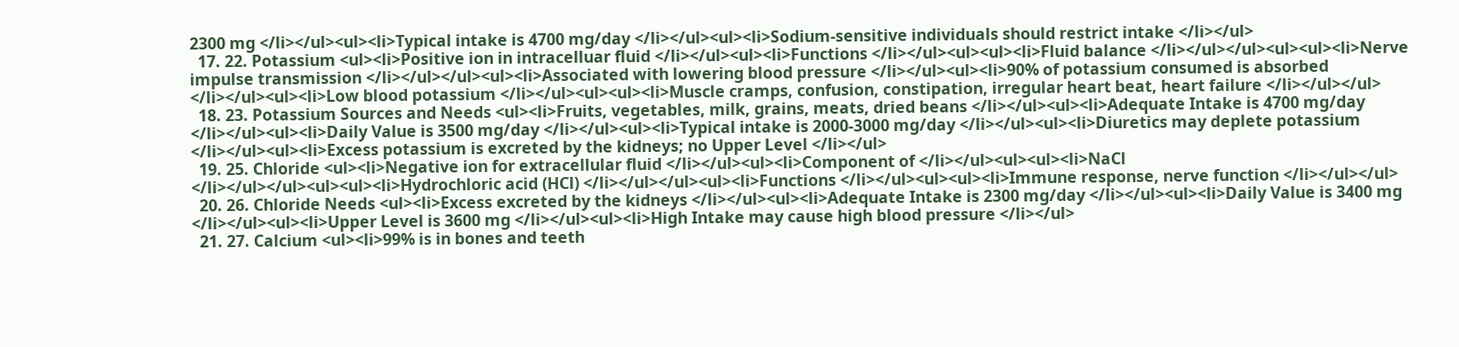2300 mg </li></ul><ul><li>Typical intake is 4700 mg/day </li></ul><ul><li>Sodium-sensitive individuals should restrict intake </li></ul>
  17. 22. Potassium <ul><li>Positive ion in intracelluar fluid </li></ul><ul><li>Functions </li></ul><ul><ul><li>Fluid balance </li></ul></ul><ul><ul><li>Nerve impulse transmission </li></ul></ul><ul><li>Associated with lowering blood pressure </li></ul><ul><li>90% of potassium consumed is absorbed </li></ul><ul><li>Low blood potassium </li></ul><ul><ul><li>Muscle cramps, confusion, constipation, irregular heart beat, heart failure </li></ul></ul>
  18. 23. Potassium Sources and Needs <ul><li>Fruits, vegetables, milk, grains, meats, dried beans </li></ul><ul><li>Adequate Intake is 4700 mg/day </li></ul><ul><li>Daily Value is 3500 mg/day </li></ul><ul><li>Typical intake is 2000-3000 mg/day </li></ul><ul><li>Diuretics may deplete potassium </li></ul><ul><li>Excess potassium is excreted by the kidneys; no Upper Level </li></ul>
  19. 25. Chloride <ul><li>Negative ion for extracellular fluid </li></ul><ul><li>Component of </li></ul><ul><ul><li>NaCl </li></ul></ul><ul><ul><li>Hydrochloric acid (HCl) </li></ul></ul><ul><li>Functions </li></ul><ul><ul><li>Immune response, nerve function </li></ul></ul>
  20. 26. Chloride Needs <ul><li>Excess excreted by the kidneys </li></ul><ul><li>Adequate Intake is 2300 mg/day </li></ul><ul><li>Daily Value is 3400 mg </li></ul><ul><li>Upper Level is 3600 mg </li></ul><ul><li>High Intake may cause high blood pressure </li></ul>
  21. 27. Calcium <ul><li>99% is in bones and teeth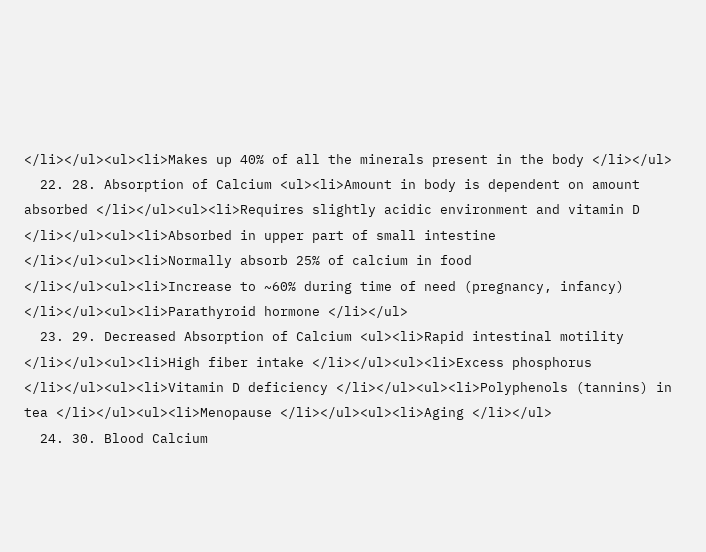</li></ul><ul><li>Makes up 40% of all the minerals present in the body </li></ul>
  22. 28. Absorption of Calcium <ul><li>Amount in body is dependent on amount absorbed </li></ul><ul><li>Requires slightly acidic environment and vitamin D </li></ul><ul><li>Absorbed in upper part of small intestine </li></ul><ul><li>Normally absorb 25% of calcium in food </li></ul><ul><li>Increase to ~60% during time of need (pregnancy, infancy) </li></ul><ul><li>Parathyroid hormone </li></ul>
  23. 29. Decreased Absorption of Calcium <ul><li>Rapid intestinal motility </li></ul><ul><li>High fiber intake </li></ul><ul><li>Excess phosphorus </li></ul><ul><li>Vitamin D deficiency </li></ul><ul><li>Polyphenols (tannins) in tea </li></ul><ul><li>Menopause </li></ul><ul><li>Aging </li></ul>
  24. 30. Blood Calcium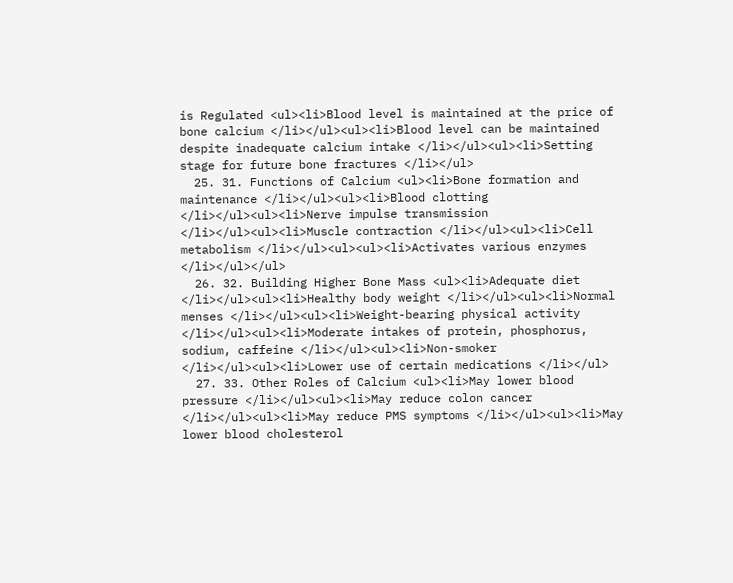is Regulated <ul><li>Blood level is maintained at the price of bone calcium </li></ul><ul><li>Blood level can be maintained despite inadequate calcium intake </li></ul><ul><li>Setting stage for future bone fractures </li></ul>
  25. 31. Functions of Calcium <ul><li>Bone formation and maintenance </li></ul><ul><li>Blood clotting </li></ul><ul><li>Nerve impulse transmission </li></ul><ul><li>Muscle contraction </li></ul><ul><li>Cell metabolism </li></ul><ul><ul><li>Activates various enzymes </li></ul></ul>
  26. 32. Building Higher Bone Mass <ul><li>Adequate diet </li></ul><ul><li>Healthy body weight </li></ul><ul><li>Normal menses </li></ul><ul><li>Weight-bearing physical activity </li></ul><ul><li>Moderate intakes of protein, phosphorus, sodium, caffeine </li></ul><ul><li>Non-smoker </li></ul><ul><li>Lower use of certain medications </li></ul>
  27. 33. Other Roles of Calcium <ul><li>May lower blood pressure </li></ul><ul><li>May reduce colon cancer </li></ul><ul><li>May reduce PMS symptoms </li></ul><ul><li>May lower blood cholesterol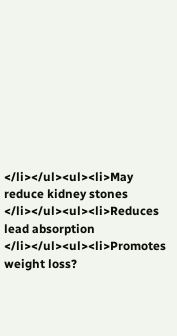</li></ul><ul><li>May reduce kidney stones </li></ul><ul><li>Reduces lead absorption </li></ul><ul><li>Promotes weight loss?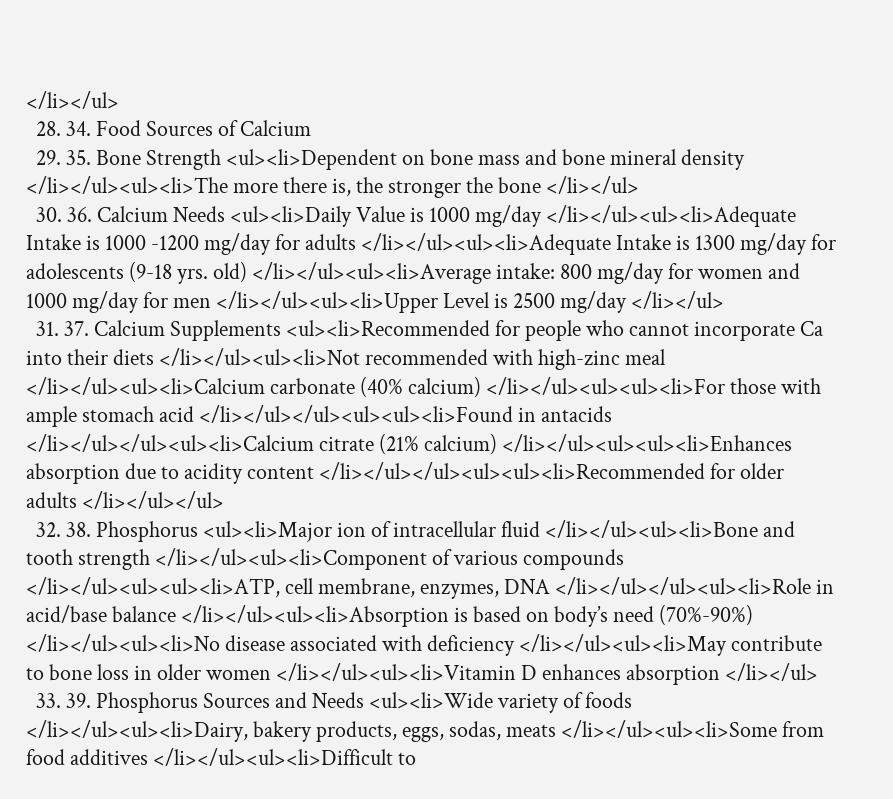</li></ul>
  28. 34. Food Sources of Calcium
  29. 35. Bone Strength <ul><li>Dependent on bone mass and bone mineral density </li></ul><ul><li>The more there is, the stronger the bone </li></ul>
  30. 36. Calcium Needs <ul><li>Daily Value is 1000 mg/day </li></ul><ul><li>Adequate Intake is 1000 -1200 mg/day for adults </li></ul><ul><li>Adequate Intake is 1300 mg/day for adolescents (9-18 yrs. old) </li></ul><ul><li>Average intake: 800 mg/day for women and 1000 mg/day for men </li></ul><ul><li>Upper Level is 2500 mg/day </li></ul>
  31. 37. Calcium Supplements <ul><li>Recommended for people who cannot incorporate Ca into their diets </li></ul><ul><li>Not recommended with high-zinc meal </li></ul><ul><li>Calcium carbonate (40% calcium) </li></ul><ul><ul><li>For those with ample stomach acid </li></ul></ul><ul><ul><li>Found in antacids </li></ul></ul><ul><li>Calcium citrate (21% calcium) </li></ul><ul><ul><li>Enhances absorption due to acidity content </li></ul></ul><ul><ul><li>Recommended for older adults </li></ul></ul>
  32. 38. Phosphorus <ul><li>Major ion of intracellular fluid </li></ul><ul><li>Bone and tooth strength </li></ul><ul><li>Component of various compounds </li></ul><ul><ul><li>ATP, cell membrane, enzymes, DNA </li></ul></ul><ul><li>Role in acid/base balance </li></ul><ul><li>Absorption is based on body’s need (70%-90%) </li></ul><ul><li>No disease associated with deficiency </li></ul><ul><li>May contribute to bone loss in older women </li></ul><ul><li>Vitamin D enhances absorption </li></ul>
  33. 39. Phosphorus Sources and Needs <ul><li>Wide variety of foods </li></ul><ul><li>Dairy, bakery products, eggs, sodas, meats </li></ul><ul><li>Some from food additives </li></ul><ul><li>Difficult to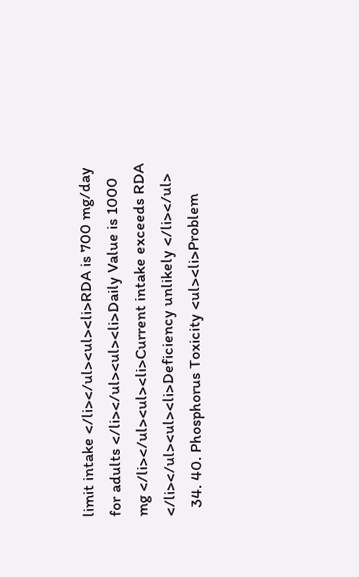limit intake </li></ul><ul><li>RDA is 700 mg/day for adults </li></ul><ul><li>Daily Value is 1000 mg </li></ul><ul><li>Current intake exceeds RDA </li></ul><ul><li>Deficiency unlikely </li></ul>
  34. 40. Phosphorus Toxicity <ul><li>Problem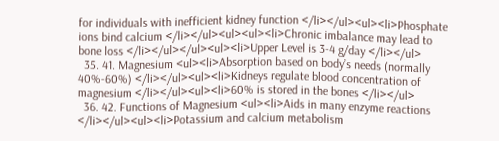for individuals with inefficient kidney function </li></ul><ul><li>Phosphate ions bind calcium </li></ul><ul><ul><li>Chronic imbalance may lead to bone loss </li></ul></ul><ul><li>Upper Level is 3-4 g/day </li></ul>
  35. 41. Magnesium <ul><li>Absorption based on body’s needs (normally 40%-60%) </li></ul><ul><li>Kidneys regulate blood concentration of magnesium </li></ul><ul><li>60% is stored in the bones </li></ul>
  36. 42. Functions of Magnesium <ul><li>Aids in many enzyme reactions </li></ul><ul><li>Potassium and calcium metabolism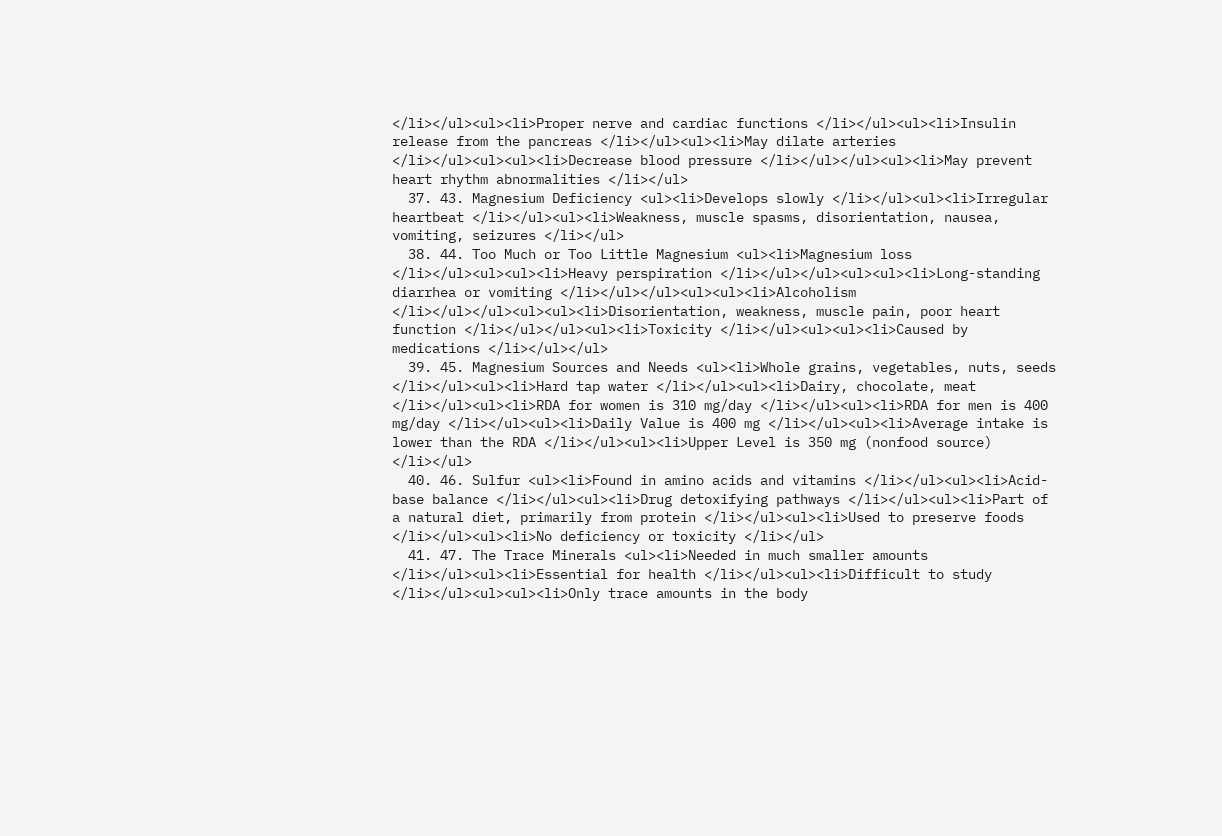</li></ul><ul><li>Proper nerve and cardiac functions </li></ul><ul><li>Insulin release from the pancreas </li></ul><ul><li>May dilate arteries </li></ul><ul><ul><li>Decrease blood pressure </li></ul></ul><ul><li>May prevent heart rhythm abnormalities </li></ul>
  37. 43. Magnesium Deficiency <ul><li>Develops slowly </li></ul><ul><li>Irregular heartbeat </li></ul><ul><li>Weakness, muscle spasms, disorientation, nausea, vomiting, seizures </li></ul>
  38. 44. Too Much or Too Little Magnesium <ul><li>Magnesium loss </li></ul><ul><ul><li>Heavy perspiration </li></ul></ul><ul><ul><li>Long-standing diarrhea or vomiting </li></ul></ul><ul><ul><li>Alcoholism </li></ul></ul><ul><ul><li>Disorientation, weakness, muscle pain, poor heart function </li></ul></ul><ul><li>Toxicity </li></ul><ul><ul><li>Caused by medications </li></ul></ul>
  39. 45. Magnesium Sources and Needs <ul><li>Whole grains, vegetables, nuts, seeds </li></ul><ul><li>Hard tap water </li></ul><ul><li>Dairy, chocolate, meat </li></ul><ul><li>RDA for women is 310 mg/day </li></ul><ul><li>RDA for men is 400 mg/day </li></ul><ul><li>Daily Value is 400 mg </li></ul><ul><li>Average intake is lower than the RDA </li></ul><ul><li>Upper Level is 350 mg (nonfood source) </li></ul>
  40. 46. Sulfur <ul><li>Found in amino acids and vitamins </li></ul><ul><li>Acid-base balance </li></ul><ul><li>Drug detoxifying pathways </li></ul><ul><li>Part of a natural diet, primarily from protein </li></ul><ul><li>Used to preserve foods </li></ul><ul><li>No deficiency or toxicity </li></ul>
  41. 47. The Trace Minerals <ul><li>Needed in much smaller amounts </li></ul><ul><li>Essential for health </li></ul><ul><li>Difficult to study </li></ul><ul><ul><li>Only trace amounts in the body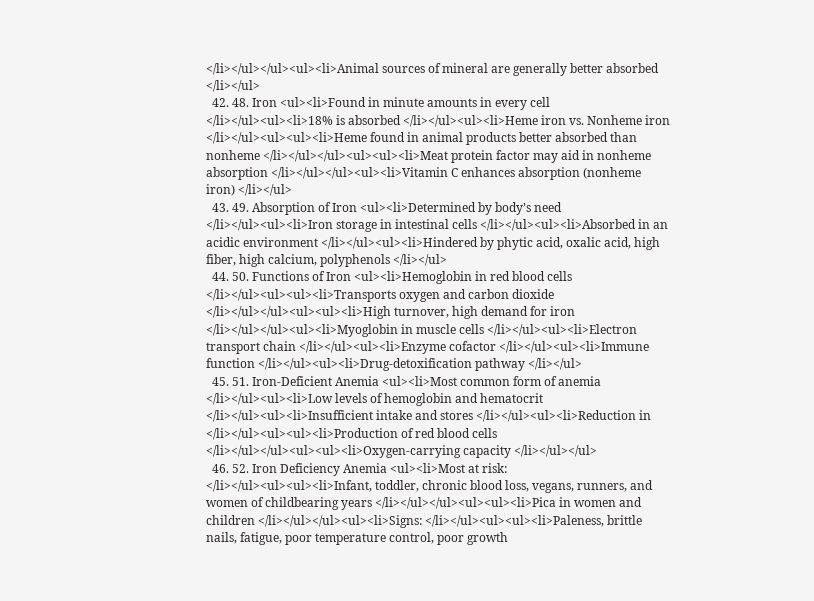</li></ul></ul><ul><li>Animal sources of mineral are generally better absorbed </li></ul>
  42. 48. Iron <ul><li>Found in minute amounts in every cell </li></ul><ul><li>18% is absorbed </li></ul><ul><li>Heme iron vs. Nonheme iron </li></ul><ul><ul><li>Heme found in animal products better absorbed than nonheme </li></ul></ul><ul><ul><li>Meat protein factor may aid in nonheme absorption </li></ul></ul><ul><li>Vitamin C enhances absorption (nonheme iron) </li></ul>
  43. 49. Absorption of Iron <ul><li>Determined by body’s need </li></ul><ul><li>Iron storage in intestinal cells </li></ul><ul><li>Absorbed in an acidic environment </li></ul><ul><li>Hindered by phytic acid, oxalic acid, high fiber, high calcium, polyphenols </li></ul>
  44. 50. Functions of Iron <ul><li>Hemoglobin in red blood cells </li></ul><ul><ul><li>Transports oxygen and carbon dioxide </li></ul></ul><ul><ul><li>High turnover, high demand for iron </li></ul></ul><ul><li>Myoglobin in muscle cells </li></ul><ul><li>Electron transport chain </li></ul><ul><li>Enzyme cofactor </li></ul><ul><li>Immune function </li></ul><ul><li>Drug-detoxification pathway </li></ul>
  45. 51. Iron-Deficient Anemia <ul><li>Most common form of anemia </li></ul><ul><li>Low levels of hemoglobin and hematocrit </li></ul><ul><li>Insufficient intake and stores </li></ul><ul><li>Reduction in </li></ul><ul><ul><li>Production of red blood cells </li></ul></ul><ul><ul><li>Oxygen-carrying capacity </li></ul></ul>
  46. 52. Iron Deficiency Anemia <ul><li>Most at risk: </li></ul><ul><ul><li>Infant, toddler, chronic blood loss, vegans, runners, and women of childbearing years </li></ul></ul><ul><ul><li>Pica in women and children </li></ul></ul><ul><li>Signs: </li></ul><ul><ul><li>Paleness, brittle nails, fatigue, poor temperature control, poor growth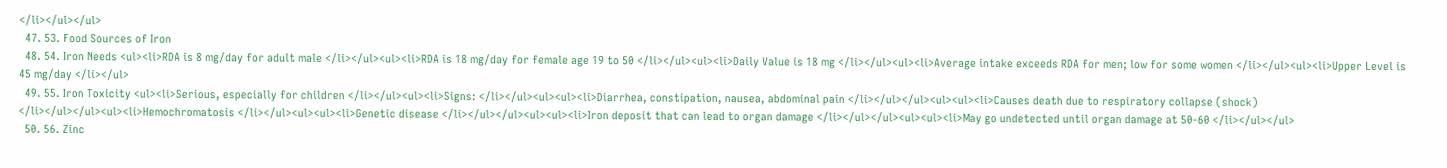</li></ul></ul>
  47. 53. Food Sources of Iron
  48. 54. Iron Needs <ul><li>RDA is 8 mg/day for adult male </li></ul><ul><li>RDA is 18 mg/day for female age 19 to 50 </li></ul><ul><li>Daily Value is 18 mg </li></ul><ul><li>Average intake exceeds RDA for men; low for some women </li></ul><ul><li>Upper Level is 45 mg/day </li></ul>
  49. 55. Iron Toxicity <ul><li>Serious, especially for children </li></ul><ul><li>Signs: </li></ul><ul><ul><li>Diarrhea, constipation, nausea, abdominal pain </li></ul></ul><ul><ul><li>Causes death due to respiratory collapse (shock) </li></ul></ul><ul><li>Hemochromatosis </li></ul><ul><ul><li>Genetic disease </li></ul></ul><ul><ul><li>Iron deposit that can lead to organ damage </li></ul></ul><ul><ul><li>May go undetected until organ damage at 50-60 </li></ul></ul>
  50. 56. Zinc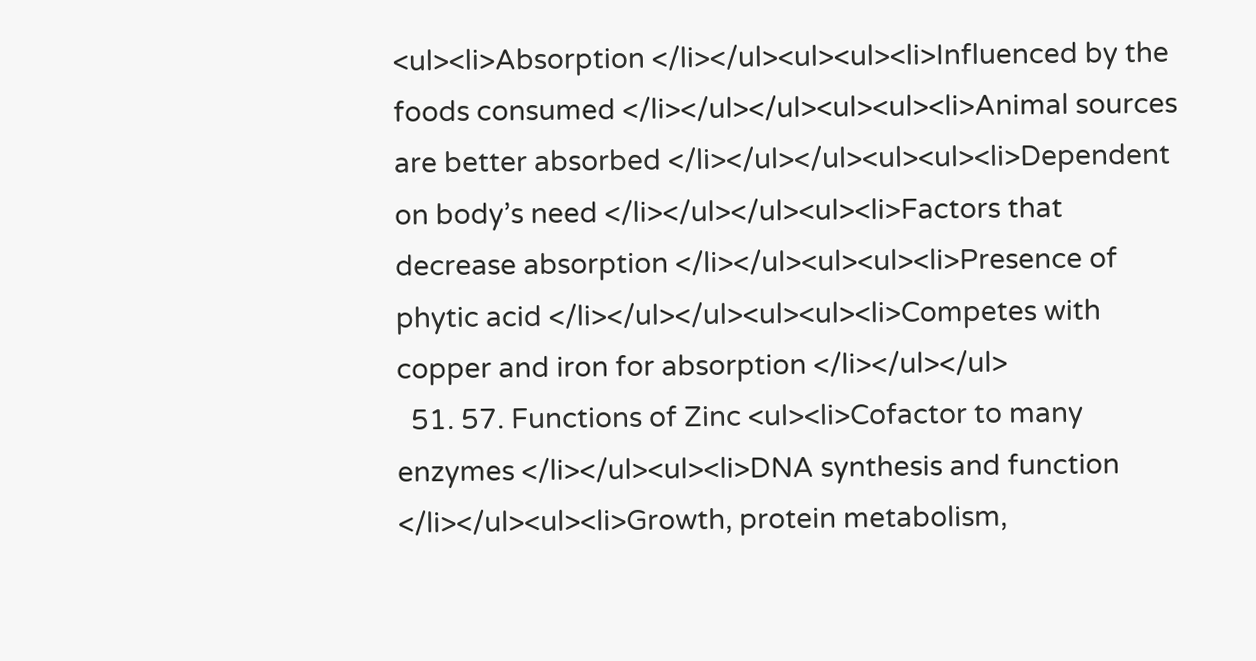<ul><li>Absorption </li></ul><ul><ul><li>Influenced by the foods consumed </li></ul></ul><ul><ul><li>Animal sources are better absorbed </li></ul></ul><ul><ul><li>Dependent on body’s need </li></ul></ul><ul><li>Factors that decrease absorption </li></ul><ul><ul><li>Presence of phytic acid </li></ul></ul><ul><ul><li>Competes with copper and iron for absorption </li></ul></ul>
  51. 57. Functions of Zinc <ul><li>Cofactor to many enzymes </li></ul><ul><li>DNA synthesis and function </li></ul><ul><li>Growth, protein metabolism,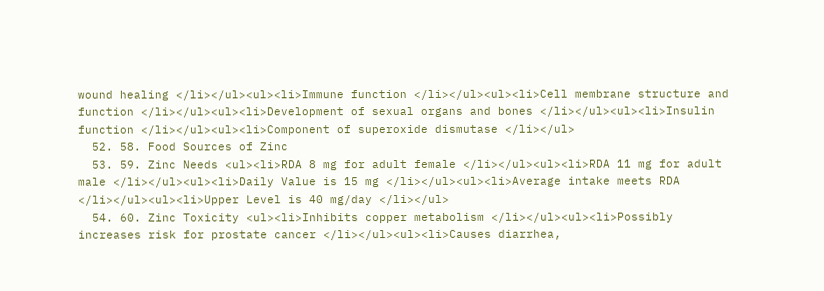wound healing </li></ul><ul><li>Immune function </li></ul><ul><li>Cell membrane structure and function </li></ul><ul><li>Development of sexual organs and bones </li></ul><ul><li>Insulin function </li></ul><ul><li>Component of superoxide dismutase </li></ul>
  52. 58. Food Sources of Zinc
  53. 59. Zinc Needs <ul><li>RDA 8 mg for adult female </li></ul><ul><li>RDA 11 mg for adult male </li></ul><ul><li>Daily Value is 15 mg </li></ul><ul><li>Average intake meets RDA </li></ul><ul><li>Upper Level is 40 mg/day </li></ul>
  54. 60. Zinc Toxicity <ul><li>Inhibits copper metabolism </li></ul><ul><li>Possibly increases risk for prostate cancer </li></ul><ul><li>Causes diarrhea,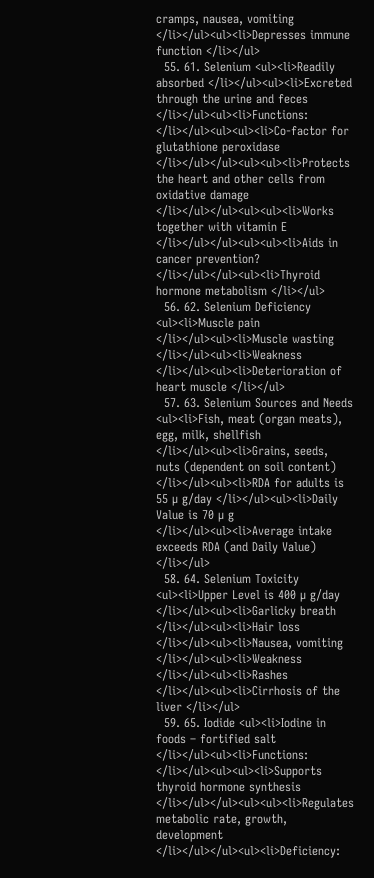cramps, nausea, vomiting </li></ul><ul><li>Depresses immune function </li></ul>
  55. 61. Selenium <ul><li>Readily absorbed </li></ul><ul><li>Excreted through the urine and feces </li></ul><ul><li>Functions: </li></ul><ul><ul><li>Co-factor for glutathione peroxidase </li></ul></ul><ul><ul><li>Protects the heart and other cells from oxidative damage </li></ul></ul><ul><ul><li>Works together with vitamin E </li></ul></ul><ul><ul><li>Aids in cancer prevention? </li></ul></ul><ul><li>Thyroid hormone metabolism </li></ul>
  56. 62. Selenium Deficiency <ul><li>Muscle pain </li></ul><ul><li>Muscle wasting </li></ul><ul><li>Weakness </li></ul><ul><li>Deterioration of heart muscle </li></ul>
  57. 63. Selenium Sources and Needs <ul><li>Fish, meat (organ meats), egg, milk, shellfish </li></ul><ul><li>Grains, seeds, nuts (dependent on soil content) </li></ul><ul><li>RDA for adults is 55 µ g/day </li></ul><ul><li>Daily Value is 70 µ g </li></ul><ul><li>Average intake exceeds RDA (and Daily Value) </li></ul>
  58. 64. Selenium Toxicity <ul><li>Upper Level is 400 µ g/day </li></ul><ul><li>Garlicky breath </li></ul><ul><li>Hair loss </li></ul><ul><li>Nausea, vomiting </li></ul><ul><li>Weakness </li></ul><ul><li>Rashes </li></ul><ul><li>Cirrhosis of the liver </li></ul>
  59. 65. Iodide <ul><li>Iodine in foods – fortified salt </li></ul><ul><li>Functions: </li></ul><ul><ul><li>Supports thyroid hormone synthesis </li></ul></ul><ul><ul><li>Regulates metabolic rate, growth, development </li></ul></ul><ul><li>Deficiency: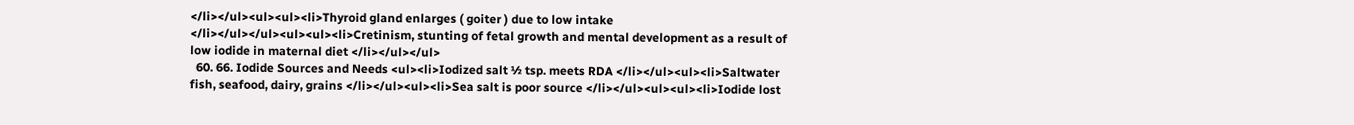</li></ul><ul><ul><li>Thyroid gland enlarges ( goiter ) due to low intake </li></ul></ul><ul><ul><li>Cretinism, stunting of fetal growth and mental development as a result of low iodide in maternal diet </li></ul></ul>
  60. 66. Iodide Sources and Needs <ul><li>Iodized salt ½ tsp. meets RDA </li></ul><ul><li>Saltwater fish, seafood, dairy, grains </li></ul><ul><li>Sea salt is poor source </li></ul><ul><ul><li>Iodide lost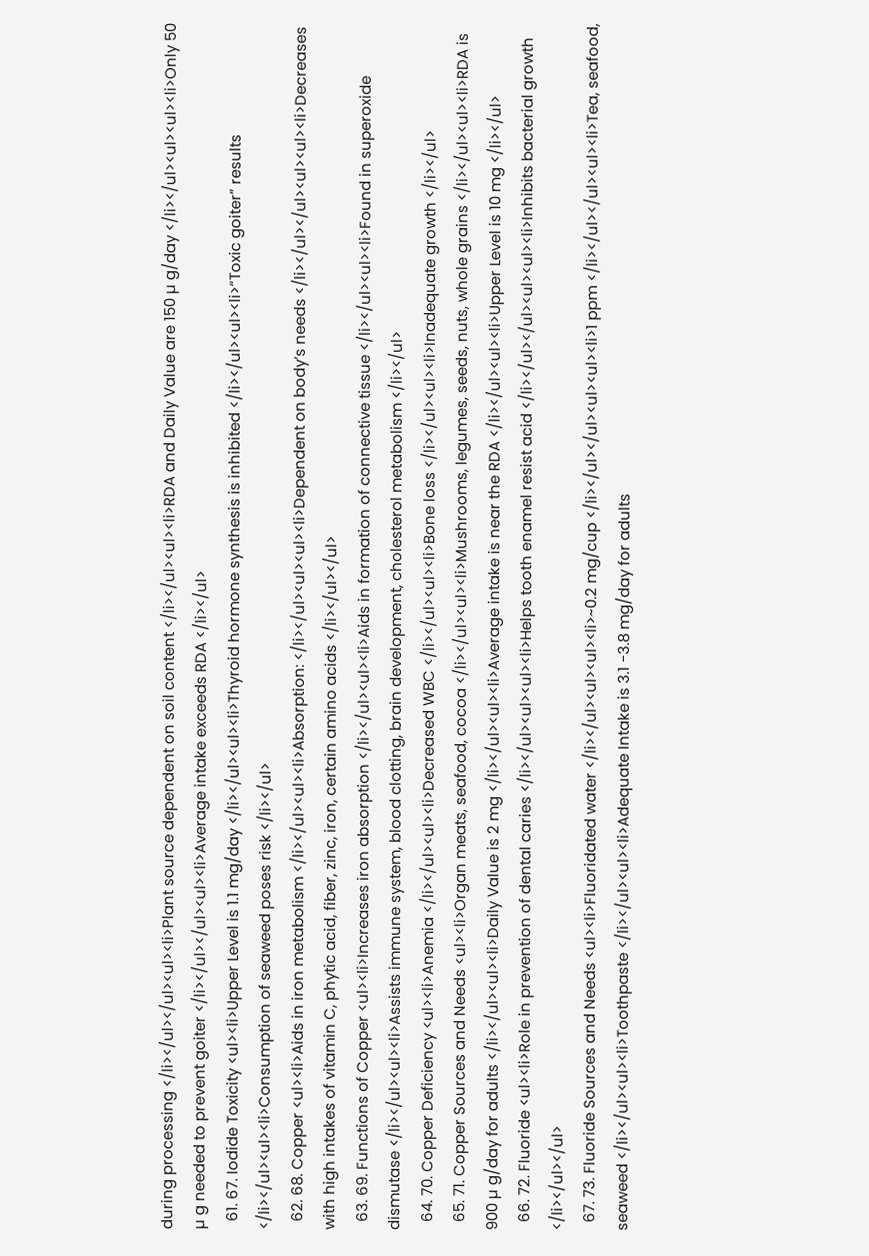during processing </li></ul></ul><ul><li>Plant source dependent on soil content </li></ul><ul><li>RDA and Daily Value are 150 µ g/day </li></ul><ul><ul><li>Only 50 µ g needed to prevent goiter </li></ul></ul><ul><li>Average intake exceeds RDA </li></ul>
  61. 67. Iodide Toxicity <ul><li>Upper Level is 1.1 mg/day </li></ul><ul><li>Thyroid hormone synthesis is inhibited </li></ul><ul><li>“Toxic goiter” results </li></ul><ul><li>Consumption of seaweed poses risk </li></ul>
  62. 68. Copper <ul><li>Aids in iron metabolism </li></ul><ul><li>Absorption: </li></ul><ul><ul><li>Dependent on body’s needs </li></ul></ul><ul><ul><li>Decreases with high intakes of vitamin C, phytic acid, fiber, zinc, iron, certain amino acids </li></ul></ul>
  63. 69. Functions of Copper <ul><li>Increases iron absorption </li></ul><ul><li>Aids in formation of connective tissue </li></ul><ul><li>Found in superoxide dismutase </li></ul><ul><li>Assists immune system, blood clotting, brain development, cholesterol metabolism </li></ul>
  64. 70. Copper Deficiency <ul><li>Anemia </li></ul><ul><li>Decreased WBC </li></ul><ul><li>Bone loss </li></ul><ul><li>Inadequate growth </li></ul>
  65. 71. Copper Sources and Needs <ul><li>Organ meats, seafood, cocoa </li></ul><ul><li>Mushrooms, legumes, seeds, nuts, whole grains </li></ul><ul><li>RDA is 900 µ g/day for adults </li></ul><ul><li>Daily Value is 2 mg </li></ul><ul><li>Average intake is near the RDA </li></ul><ul><li>Upper Level is 10 mg </li></ul>
  66. 72. Fluoride <ul><li>Role in prevention of dental caries </li></ul><ul><ul><li>Helps tooth enamel resist acid </li></ul></ul><ul><ul><li>Inhibits bacterial growth </li></ul></ul>
  67. 73. Fluoride Sources and Needs <ul><li>Fluoridated water </li></ul><ul><ul><li>~0.2 mg/cup </li></ul></ul><ul><ul><li>1 ppm </li></ul></ul><ul><li>Tea, seafood, seaweed </li></ul><ul><li>Toothpaste </li></ul><ul><li>Adequate Intake is 3.1 -3.8 mg/day for adults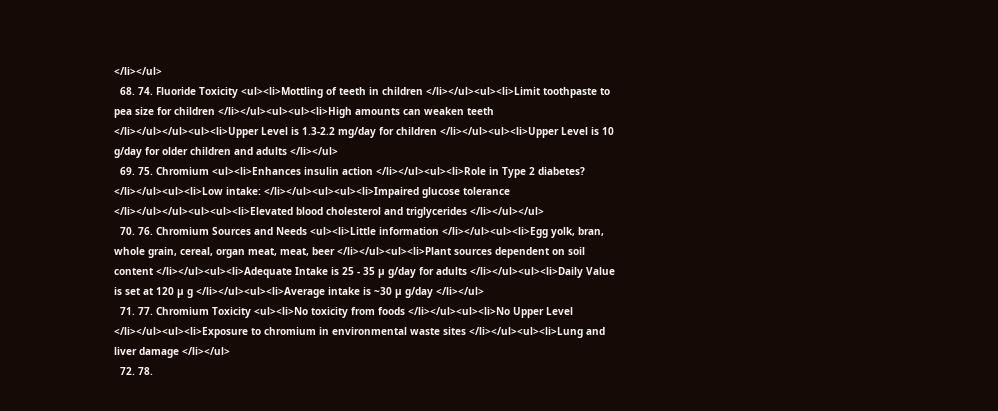</li></ul>
  68. 74. Fluoride Toxicity <ul><li>Mottling of teeth in children </li></ul><ul><li>Limit toothpaste to pea size for children </li></ul><ul><ul><li>High amounts can weaken teeth </li></ul></ul><ul><li>Upper Level is 1.3-2.2 mg/day for children </li></ul><ul><li>Upper Level is 10 g/day for older children and adults </li></ul>
  69. 75. Chromium <ul><li>Enhances insulin action </li></ul><ul><li>Role in Type 2 diabetes? </li></ul><ul><li>Low intake: </li></ul><ul><ul><li>Impaired glucose tolerance </li></ul></ul><ul><ul><li>Elevated blood cholesterol and triglycerides </li></ul></ul>
  70. 76. Chromium Sources and Needs <ul><li>Little information </li></ul><ul><li>Egg yolk, bran, whole grain, cereal, organ meat, meat, beer </li></ul><ul><li>Plant sources dependent on soil content </li></ul><ul><li>Adequate Intake is 25 - 35 µ g/day for adults </li></ul><ul><li>Daily Value is set at 120 µ g </li></ul><ul><li>Average intake is ~30 µ g/day </li></ul>
  71. 77. Chromium Toxicity <ul><li>No toxicity from foods </li></ul><ul><li>No Upper Level </li></ul><ul><li>Exposure to chromium in environmental waste sites </li></ul><ul><li>Lung and liver damage </li></ul>
  72. 78.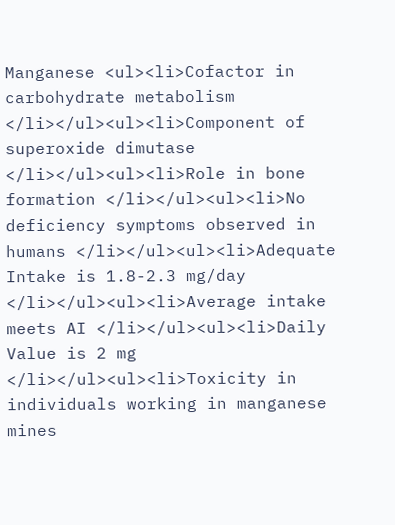Manganese <ul><li>Cofactor in carbohydrate metabolism </li></ul><ul><li>Component of superoxide dimutase </li></ul><ul><li>Role in bone formation </li></ul><ul><li>No deficiency symptoms observed in humans </li></ul><ul><li>Adequate Intake is 1.8-2.3 mg/day </li></ul><ul><li>Average intake meets AI </li></ul><ul><li>Daily Value is 2 mg </li></ul><ul><li>Toxicity in individuals working in manganese mines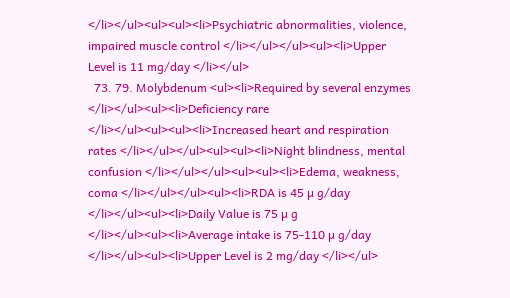</li></ul><ul><ul><li>Psychiatric abnormalities, violence, impaired muscle control </li></ul></ul><ul><li>Upper Level is 11 mg/day </li></ul>
  73. 79. Molybdenum <ul><li>Required by several enzymes </li></ul><ul><li>Deficiency rare </li></ul><ul><ul><li>Increased heart and respiration rates </li></ul></ul><ul><ul><li>Night blindness, mental confusion </li></ul></ul><ul><ul><li>Edema, weakness, coma </li></ul></ul><ul><li>RDA is 45 µ g/day </li></ul><ul><li>Daily Value is 75 µ g </li></ul><ul><li>Average intake is 75-110 µ g/day </li></ul><ul><li>Upper Level is 2 mg/day </li></ul>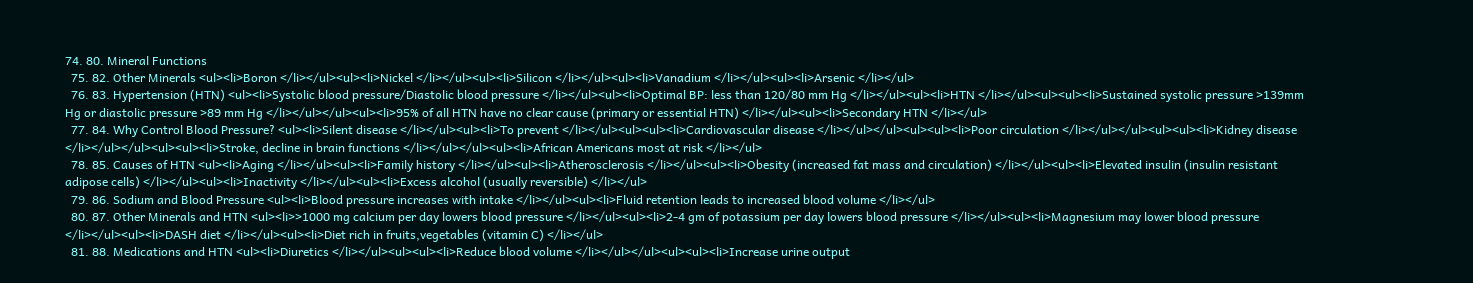74. 80. Mineral Functions
  75. 82. Other Minerals <ul><li>Boron </li></ul><ul><li>Nickel </li></ul><ul><li>Silicon </li></ul><ul><li>Vanadium </li></ul><ul><li>Arsenic </li></ul>
  76. 83. Hypertension (HTN) <ul><li>Systolic blood pressure/Diastolic blood pressure </li></ul><ul><li>Optimal BP: less than 120/80 mm Hg </li></ul><ul><li>HTN </li></ul><ul><ul><li>Sustained systolic pressure >139mm Hg or diastolic pressure >89 mm Hg </li></ul></ul><ul><li>95% of all HTN have no clear cause (primary or essential HTN) </li></ul><ul><li>Secondary HTN </li></ul>
  77. 84. Why Control Blood Pressure? <ul><li>Silent disease </li></ul><ul><li>To prevent </li></ul><ul><ul><li>Cardiovascular disease </li></ul></ul><ul><ul><li>Poor circulation </li></ul></ul><ul><ul><li>Kidney disease </li></ul></ul><ul><ul><li>Stroke, decline in brain functions </li></ul></ul><ul><li>African Americans most at risk </li></ul>
  78. 85. Causes of HTN <ul><li>Aging </li></ul><ul><li>Family history </li></ul><ul><li>Atherosclerosis </li></ul><ul><li>Obesity (increased fat mass and circulation) </li></ul><ul><li>Elevated insulin (insulin resistant adipose cells) </li></ul><ul><li>Inactivity </li></ul><ul><li>Excess alcohol (usually reversible) </li></ul>
  79. 86. Sodium and Blood Pressure <ul><li>Blood pressure increases with intake </li></ul><ul><li>Fluid retention leads to increased blood volume </li></ul>
  80. 87. Other Minerals and HTN <ul><li>>1000 mg calcium per day lowers blood pressure </li></ul><ul><li>2-4 gm of potassium per day lowers blood pressure </li></ul><ul><li>Magnesium may lower blood pressure </li></ul><ul><li>DASH diet </li></ul><ul><li>Diet rich in fruits,vegetables (vitamin C) </li></ul>
  81. 88. Medications and HTN <ul><li>Diuretics </li></ul><ul><ul><li>Reduce blood volume </li></ul></ul><ul><ul><li>Increase urine output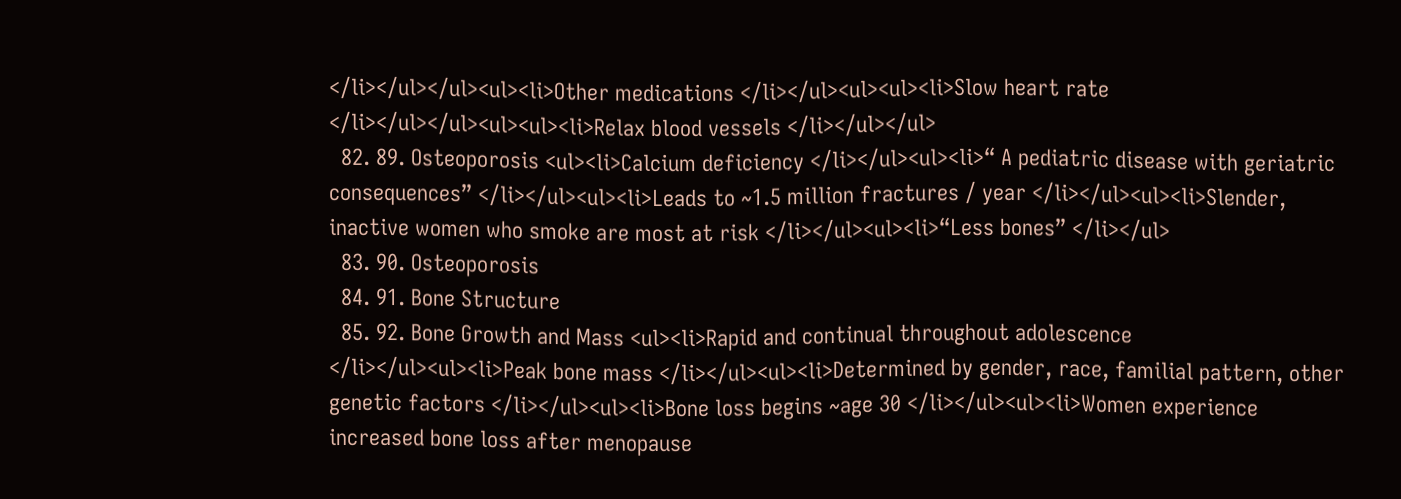</li></ul></ul><ul><li>Other medications </li></ul><ul><ul><li>Slow heart rate </li></ul></ul><ul><ul><li>Relax blood vessels </li></ul></ul>
  82. 89. Osteoporosis <ul><li>Calcium deficiency </li></ul><ul><li>“ A pediatric disease with geriatric consequences” </li></ul><ul><li>Leads to ~1.5 million fractures / year </li></ul><ul><li>Slender, inactive women who smoke are most at risk </li></ul><ul><li>“Less bones” </li></ul>
  83. 90. Osteoporosis
  84. 91. Bone Structure
  85. 92. Bone Growth and Mass <ul><li>Rapid and continual throughout adolescence </li></ul><ul><li>Peak bone mass </li></ul><ul><li>Determined by gender, race, familial pattern, other genetic factors </li></ul><ul><li>Bone loss begins ~age 30 </li></ul><ul><li>Women experience increased bone loss after menopause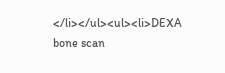</li></ul><ul><li>DEXA bone scan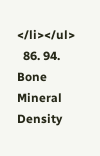</li></ul>
  86. 94. Bone Mineral Density